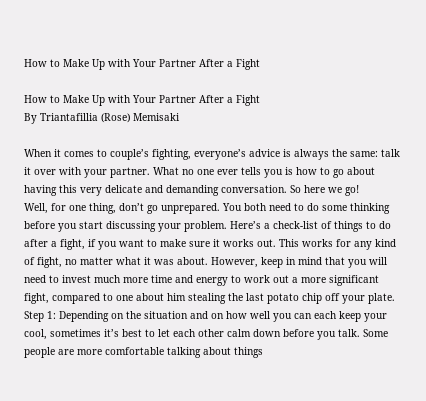How to Make Up with Your Partner After a Fight

How to Make Up with Your Partner After a Fight
By Triantafillia (Rose) Memisaki

When it comes to couple’s fighting, everyone’s advice is always the same: talk it over with your partner. What no one ever tells you is how to go about having this very delicate and demanding conversation. So here we go!
Well, for one thing, don’t go unprepared. You both need to do some thinking before you start discussing your problem. Here’s a check-list of things to do after a fight, if you want to make sure it works out. This works for any kind of fight, no matter what it was about. However, keep in mind that you will need to invest much more time and energy to work out a more significant fight, compared to one about him stealing the last potato chip off your plate.
Step 1: Depending on the situation and on how well you can each keep your cool, sometimes it’s best to let each other calm down before you talk. Some people are more comfortable talking about things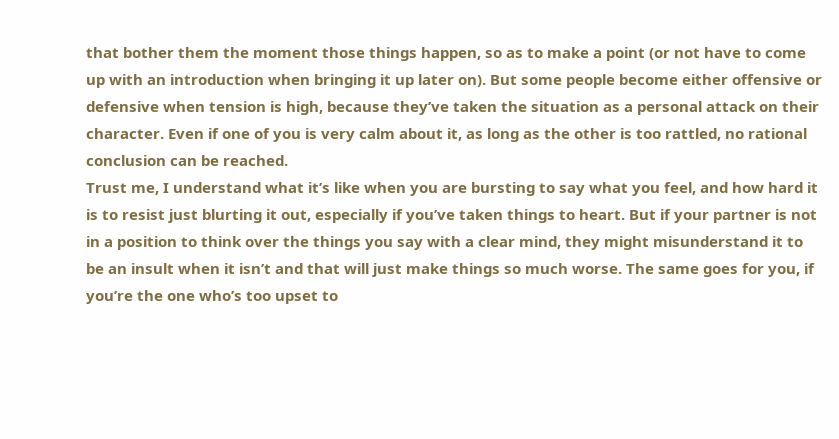that bother them the moment those things happen, so as to make a point (or not have to come up with an introduction when bringing it up later on). But some people become either offensive or defensive when tension is high, because they’ve taken the situation as a personal attack on their character. Even if one of you is very calm about it, as long as the other is too rattled, no rational conclusion can be reached.
Trust me, I understand what it’s like when you are bursting to say what you feel, and how hard it is to resist just blurting it out, especially if you’ve taken things to heart. But if your partner is not in a position to think over the things you say with a clear mind, they might misunderstand it to be an insult when it isn’t and that will just make things so much worse. The same goes for you, if you’re the one who’s too upset to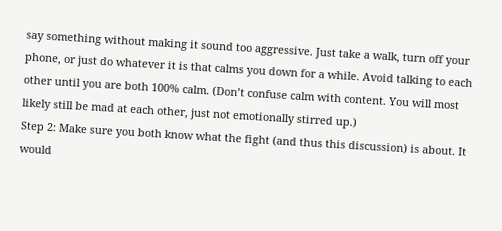say something without making it sound too aggressive. Just take a walk, turn off your phone, or just do whatever it is that calms you down for a while. Avoid talking to each other until you are both 100% calm. (Don’t confuse calm with content. You will most likely still be mad at each other, just not emotionally stirred up.)
Step 2: Make sure you both know what the fight (and thus this discussion) is about. It would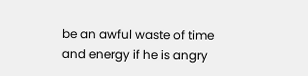be an awful waste of time and energy if he is angry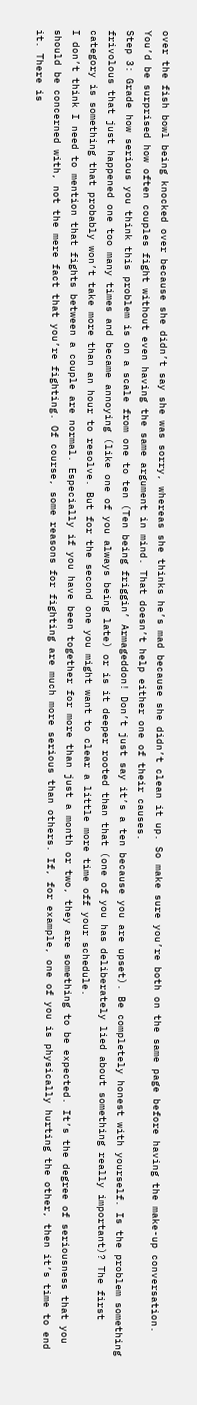over the fish bowl being knocked over because she didn’t say she was sorry, whereas she thinks he’s mad because she didn’t clean it up. So make sure you’re both on the same page before having the make-up conversation. You’d be surprised how often couples fight without even having the same argument in mind. That doesn’t help either one of their causes.
Step 3: Grade how serious you think this problem is on a scale from one to ten (Ten being friggin’ Armageddon! Don’t just say it’s a ten because you are upset). Be completely honest with yourself. Is the problem something frivolous that just happened one too many times and became annoying (like one of you always being late) or is it deeper rooted than that (one of you has deliberately lied about something really important)? The first category is something that probably won’t take more than an hour to resolve. But for the second one you might want to clear a little more time off your schedule.
I don’t think I need to mention that fights between a couple are normal. Especially if you have been together for more than just a month or two, they are something to be expected. It’s the degree of seriousness that you should be concerned with, not the mere fact that you’re fighting. Of course, some reasons for fighting are much more serious than others. If, for example, one of you is physically hurting the other, then it’s time to end it. There is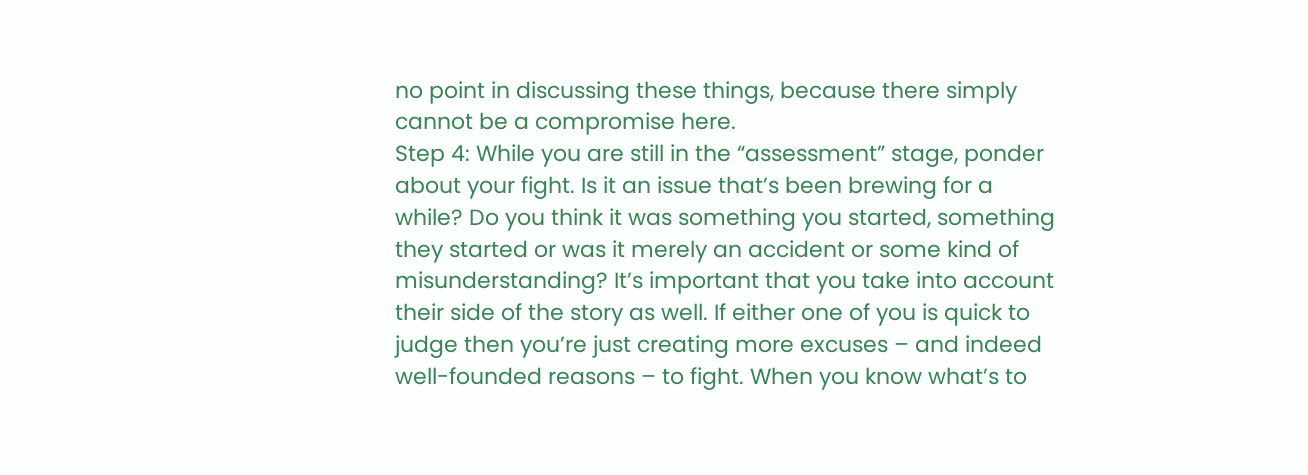no point in discussing these things, because there simply cannot be a compromise here.
Step 4: While you are still in the “assessment” stage, ponder about your fight. Is it an issue that’s been brewing for a while? Do you think it was something you started, something they started or was it merely an accident or some kind of misunderstanding? It’s important that you take into account their side of the story as well. If either one of you is quick to judge then you’re just creating more excuses – and indeed well-founded reasons – to fight. When you know what’s to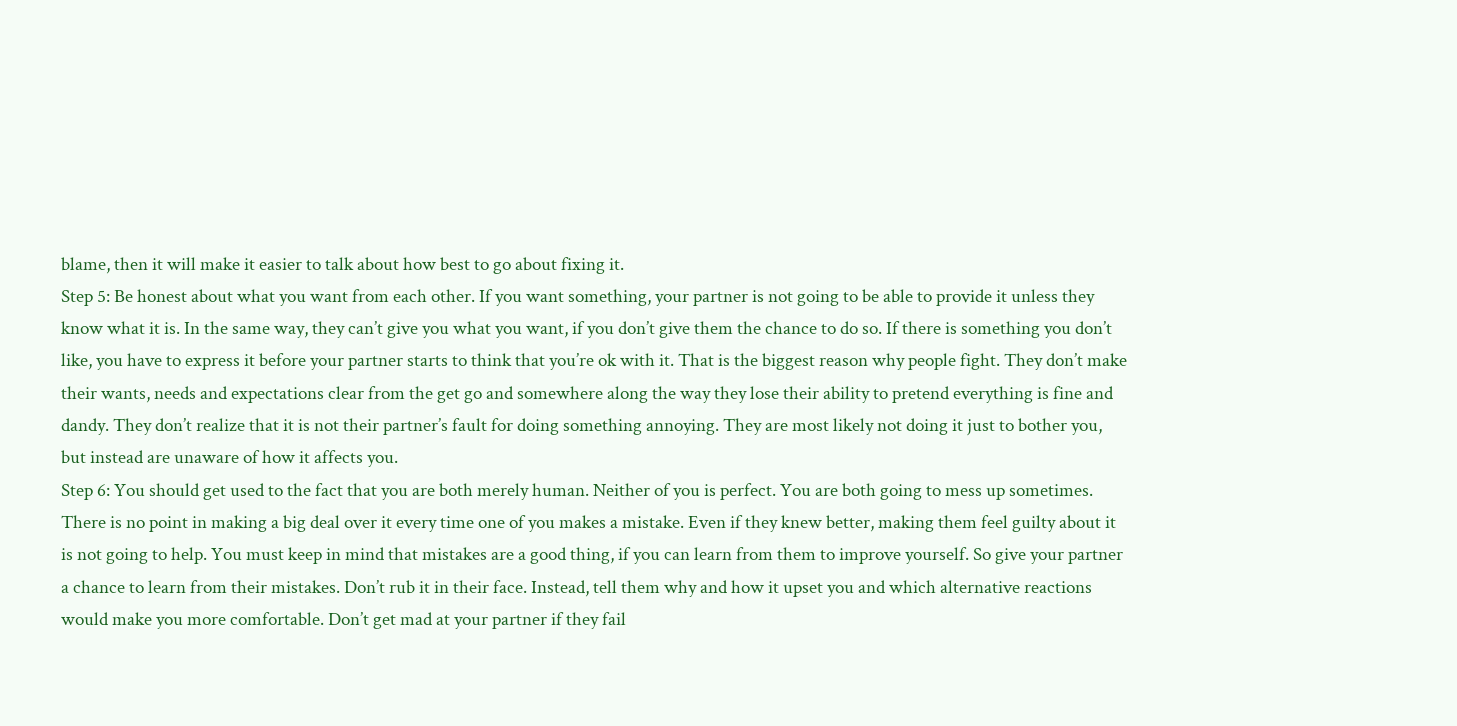blame, then it will make it easier to talk about how best to go about fixing it.
Step 5: Be honest about what you want from each other. If you want something, your partner is not going to be able to provide it unless they know what it is. In the same way, they can’t give you what you want, if you don’t give them the chance to do so. If there is something you don’t like, you have to express it before your partner starts to think that you’re ok with it. That is the biggest reason why people fight. They don’t make their wants, needs and expectations clear from the get go and somewhere along the way they lose their ability to pretend everything is fine and dandy. They don’t realize that it is not their partner’s fault for doing something annoying. They are most likely not doing it just to bother you, but instead are unaware of how it affects you.
Step 6: You should get used to the fact that you are both merely human. Neither of you is perfect. You are both going to mess up sometimes. There is no point in making a big deal over it every time one of you makes a mistake. Even if they knew better, making them feel guilty about it is not going to help. You must keep in mind that mistakes are a good thing, if you can learn from them to improve yourself. So give your partner a chance to learn from their mistakes. Don’t rub it in their face. Instead, tell them why and how it upset you and which alternative reactions would make you more comfortable. Don’t get mad at your partner if they fail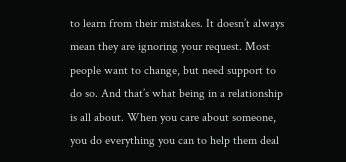to learn from their mistakes. It doesn’t always mean they are ignoring your request. Most people want to change, but need support to do so. And that’s what being in a relationship is all about. When you care about someone, you do everything you can to help them deal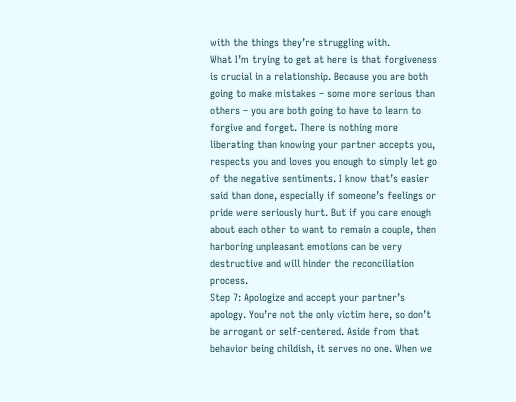with the things they’re struggling with.
What I’m trying to get at here is that forgiveness is crucial in a relationship. Because you are both going to make mistakes – some more serious than others – you are both going to have to learn to forgive and forget. There is nothing more liberating than knowing your partner accepts you, respects you and loves you enough to simply let go of the negative sentiments. I know that’s easier said than done, especially if someone’s feelings or pride were seriously hurt. But if you care enough about each other to want to remain a couple, then harboring unpleasant emotions can be very destructive and will hinder the reconciliation process.
Step 7: Apologize and accept your partner’s apology. You’re not the only victim here, so don’t be arrogant or self-centered. Aside from that behavior being childish, it serves no one. When we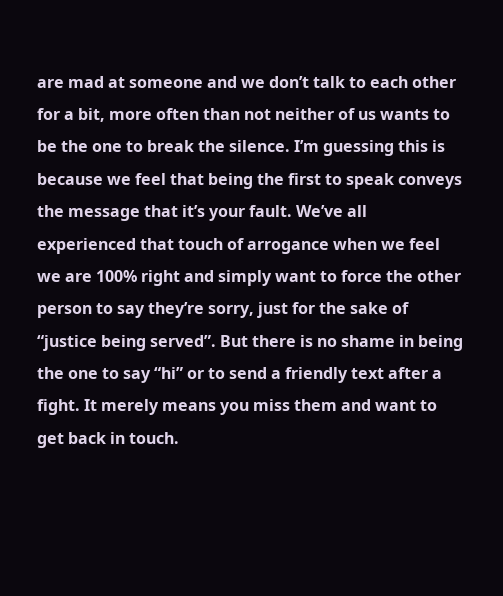are mad at someone and we don’t talk to each other for a bit, more often than not neither of us wants to be the one to break the silence. I’m guessing this is because we feel that being the first to speak conveys the message that it’s your fault. We’ve all experienced that touch of arrogance when we feel we are 100% right and simply want to force the other person to say they’re sorry, just for the sake of “justice being served”. But there is no shame in being the one to say “hi” or to send a friendly text after a fight. It merely means you miss them and want to get back in touch.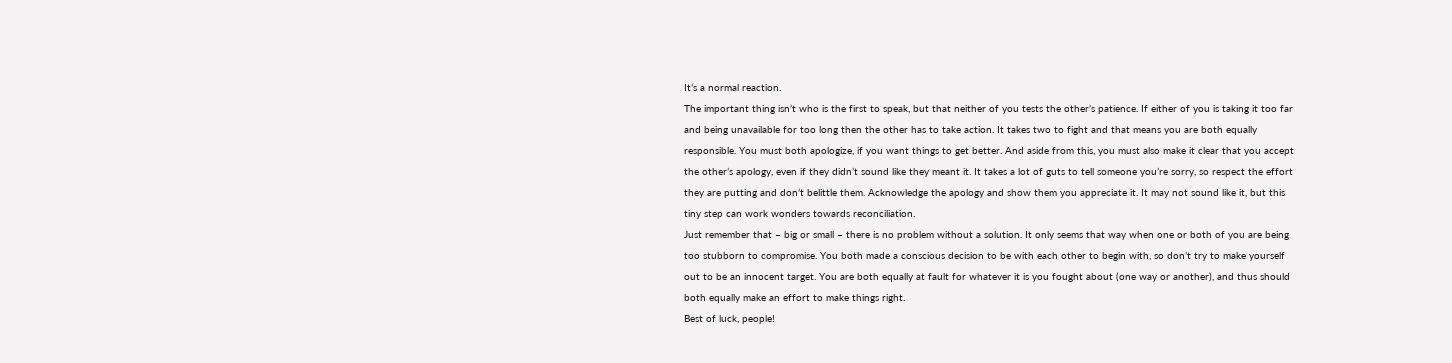It’s a normal reaction.
The important thing isn’t who is the first to speak, but that neither of you tests the other’s patience. If either of you is taking it too far and being unavailable for too long then the other has to take action. It takes two to fight and that means you are both equally responsible. You must both apologize, if you want things to get better. And aside from this, you must also make it clear that you accept the other’s apology, even if they didn’t sound like they meant it. It takes a lot of guts to tell someone you’re sorry, so respect the effort they are putting and don’t belittle them. Acknowledge the apology and show them you appreciate it. It may not sound like it, but this tiny step can work wonders towards reconciliation.
Just remember that – big or small – there is no problem without a solution. It only seems that way when one or both of you are being too stubborn to compromise. You both made a conscious decision to be with each other to begin with, so don’t try to make yourself out to be an innocent target. You are both equally at fault for whatever it is you fought about (one way or another), and thus should both equally make an effort to make things right.
Best of luck, people!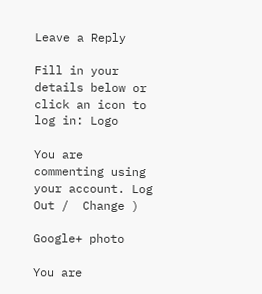Leave a Reply

Fill in your details below or click an icon to log in: Logo

You are commenting using your account. Log Out /  Change )

Google+ photo

You are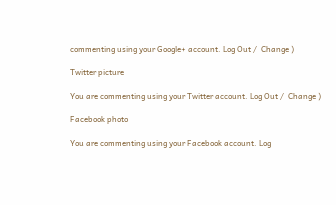commenting using your Google+ account. Log Out /  Change )

Twitter picture

You are commenting using your Twitter account. Log Out /  Change )

Facebook photo

You are commenting using your Facebook account. Log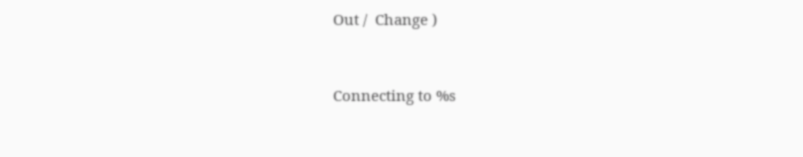Out /  Change )


Connecting to %s